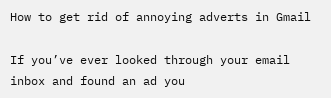How to get rid of annoying adverts in Gmail

If you’ve ever looked through your email inbox and found an ad you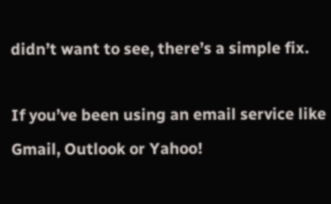didn’t want to see, there’s a simple fix.

If you’ve been using an email service like Gmail, Outlook or Yahoo!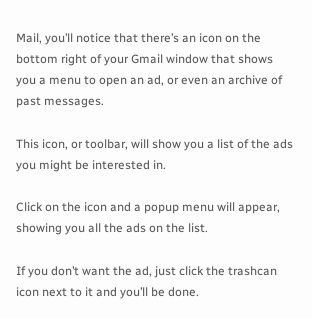Mail, you’ll notice that there’s an icon on the bottom right of your Gmail window that shows you a menu to open an ad, or even an archive of past messages.

This icon, or toolbar, will show you a list of the ads you might be interested in.

Click on the icon and a popup menu will appear, showing you all the ads on the list.

If you don’t want the ad, just click the trashcan icon next to it and you’ll be done.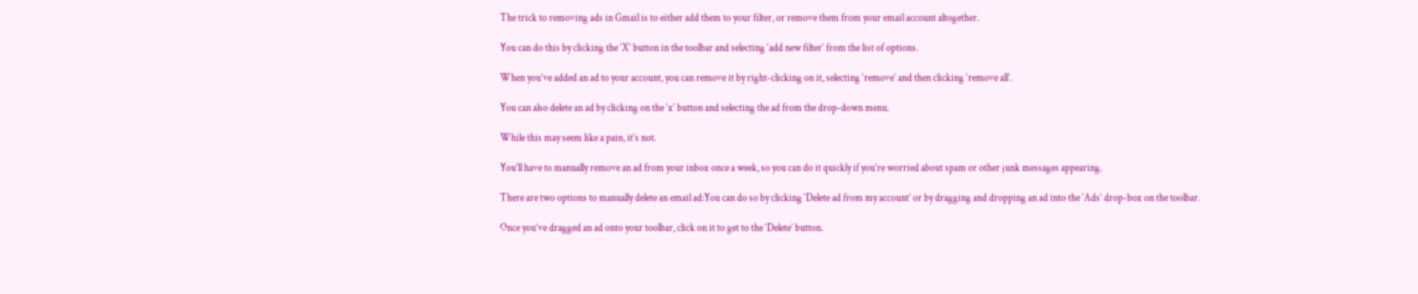The trick to removing ads in Gmail is to either add them to your filter, or remove them from your email account altogether.

You can do this by clicking the ‘X’ button in the toolbar and selecting ‘add new filter’ from the list of options.

When you’ve added an ad to your account, you can remove it by right-clicking on it, selecting ‘remove’ and then clicking ‘remove all’.

You can also delete an ad by clicking on the ‘x’ button and selecting the ad from the drop-down menu.

While this may seem like a pain, it’s not.

You’ll have to manually remove an ad from your inbox once a week, so you can do it quickly if you’re worried about spam or other junk messages appearing.

There are two options to manually delete an email ad:You can do so by clicking ‘Delete ad from my account’ or by dragging and dropping an ad into the ‘Ads’ drop-box on the toolbar.

Once you’ve dragged an ad onto your toolbar, click on it to get to the ‘Delete’ button.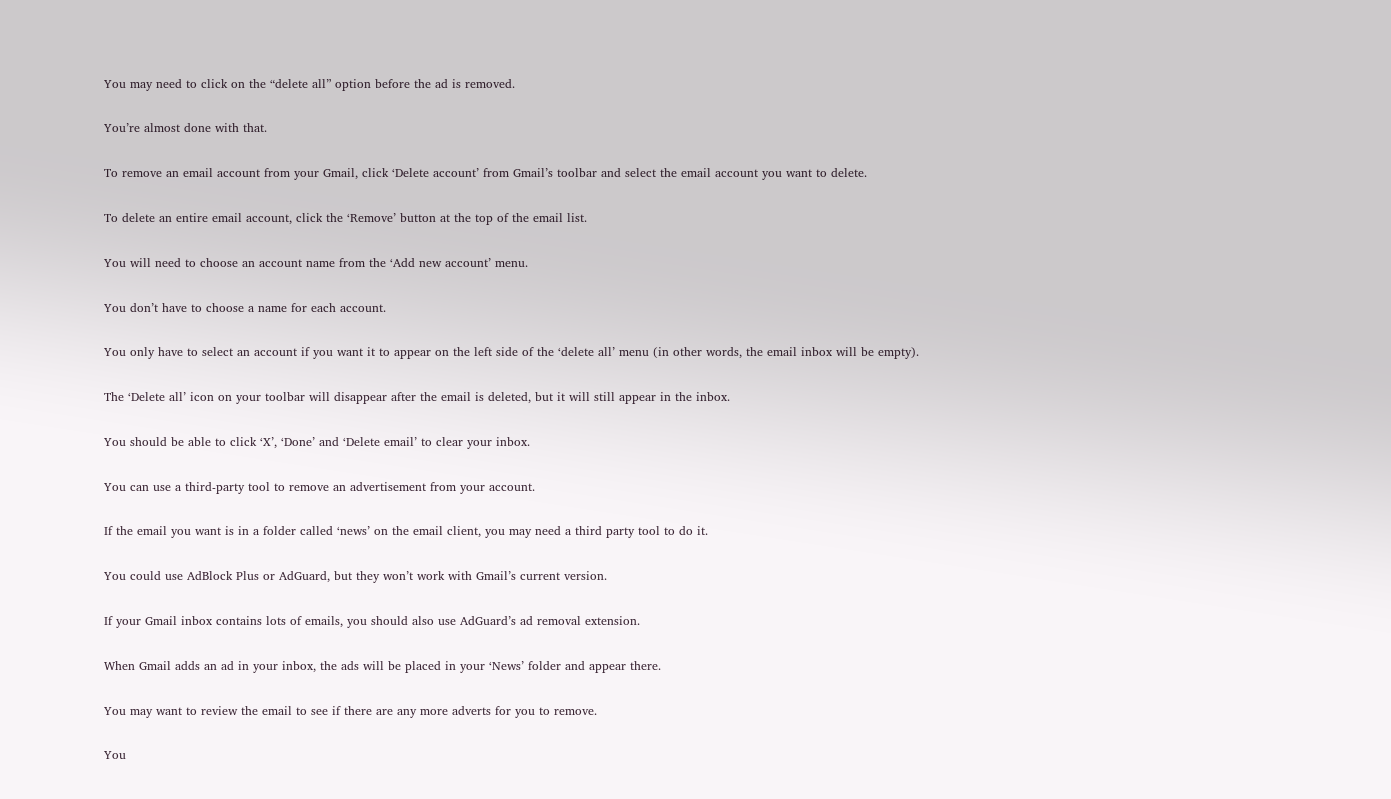You may need to click on the “delete all” option before the ad is removed.

You’re almost done with that.

To remove an email account from your Gmail, click ‘Delete account’ from Gmail’s toolbar and select the email account you want to delete.

To delete an entire email account, click the ‘Remove’ button at the top of the email list.

You will need to choose an account name from the ‘Add new account’ menu.

You don’t have to choose a name for each account.

You only have to select an account if you want it to appear on the left side of the ‘delete all’ menu (in other words, the email inbox will be empty).

The ‘Delete all’ icon on your toolbar will disappear after the email is deleted, but it will still appear in the inbox.

You should be able to click ‘X’, ‘Done’ and ‘Delete email’ to clear your inbox.

You can use a third-party tool to remove an advertisement from your account.

If the email you want is in a folder called ‘news’ on the email client, you may need a third party tool to do it.

You could use AdBlock Plus or AdGuard, but they won’t work with Gmail’s current version.

If your Gmail inbox contains lots of emails, you should also use AdGuard’s ad removal extension.

When Gmail adds an ad in your inbox, the ads will be placed in your ‘News’ folder and appear there.

You may want to review the email to see if there are any more adverts for you to remove.

You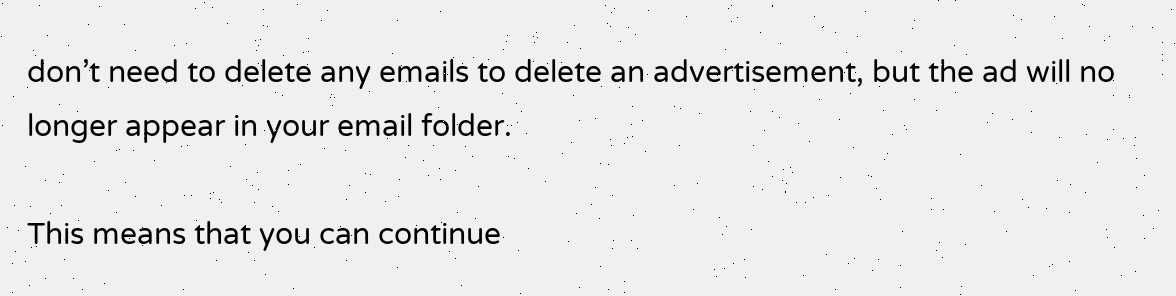don’t need to delete any emails to delete an advertisement, but the ad will no longer appear in your email folder.

This means that you can continue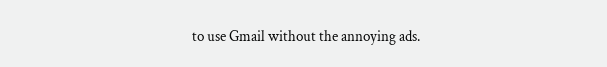to use Gmail without the annoying ads.